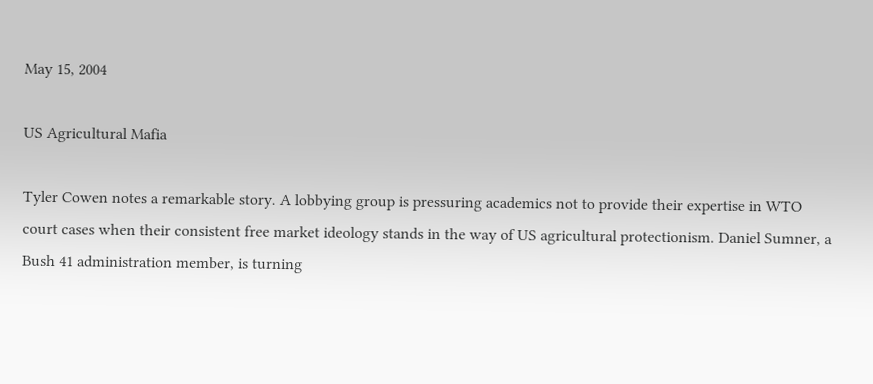May 15, 2004

US Agricultural Mafia

Tyler Cowen notes a remarkable story. A lobbying group is pressuring academics not to provide their expertise in WTO court cases when their consistent free market ideology stands in the way of US agricultural protectionism. Daniel Sumner, a Bush 41 administration member, is turning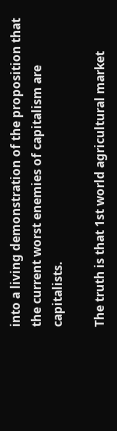into a living demonstration of the proposition that the current worst enemies of capitalism are capitalists.

The truth is that 1st world agricultural market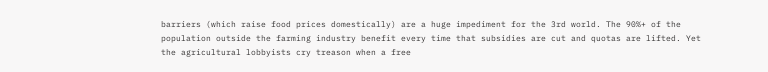barriers (which raise food prices domestically) are a huge impediment for the 3rd world. The 90%+ of the population outside the farming industry benefit every time that subsidies are cut and quotas are lifted. Yet the agricultural lobbyists cry treason when a free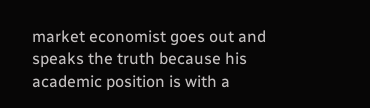market economist goes out and speaks the truth because his academic position is with a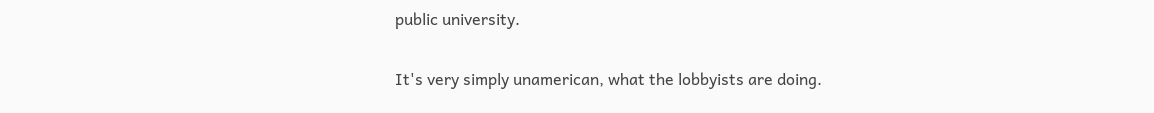public university.

It's very simply unamerican, what the lobbyists are doing.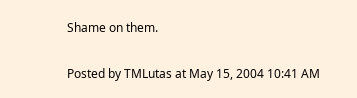Shame on them.

Posted by TMLutas at May 15, 2004 10:41 AM